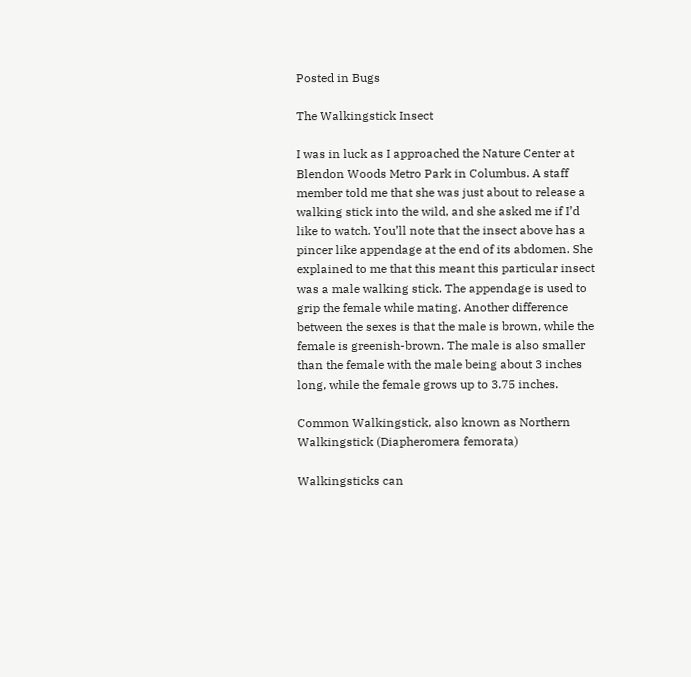Posted in Bugs

The Walkingstick Insect

I was in luck as I approached the Nature Center at Blendon Woods Metro Park in Columbus. A staff member told me that she was just about to release a walking stick into the wild, and she asked me if I’d like to watch. You’ll note that the insect above has a pincer like appendage at the end of its abdomen. She explained to me that this meant this particular insect was a male walking stick. The appendage is used to grip the female while mating. Another difference between the sexes is that the male is brown, while the female is greenish-brown. The male is also smaller than the female with the male being about 3 inches long, while the female grows up to 3.75 inches.

Common Walkingstick, also known as Northern Walkingstick (Diapheromera femorata)

Walkingsticks can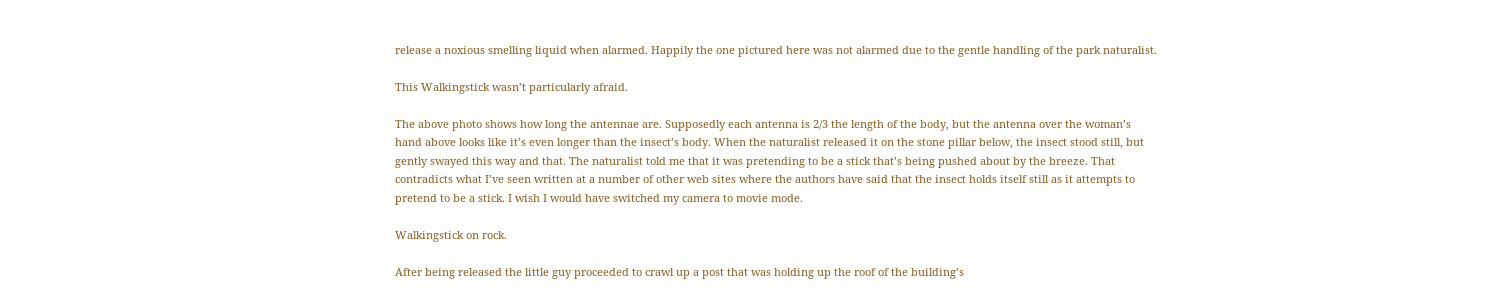release a noxious smelling liquid when alarmed. Happily the one pictured here was not alarmed due to the gentle handling of the park naturalist.

This Walkingstick wasn’t particularly afraid.

The above photo shows how long the antennae are. Supposedly each antenna is 2/3 the length of the body, but the antenna over the woman’s hand above looks like it’s even longer than the insect’s body. When the naturalist released it on the stone pillar below, the insect stood still, but gently swayed this way and that. The naturalist told me that it was pretending to be a stick that’s being pushed about by the breeze. That contradicts what I’ve seen written at a number of other web sites where the authors have said that the insect holds itself still as it attempts to pretend to be a stick. I wish I would have switched my camera to movie mode.

Walkingstick on rock.

After being released the little guy proceeded to crawl up a post that was holding up the roof of the building’s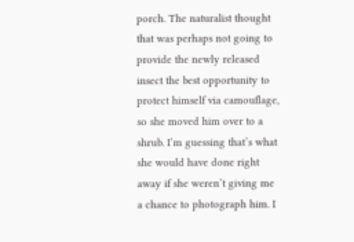porch. The naturalist thought that was perhaps not going to provide the newly released insect the best opportunity to protect himself via camouflage, so she moved him over to a shrub. I’m guessing that’s what she would have done right away if she weren’t giving me a chance to photograph him. I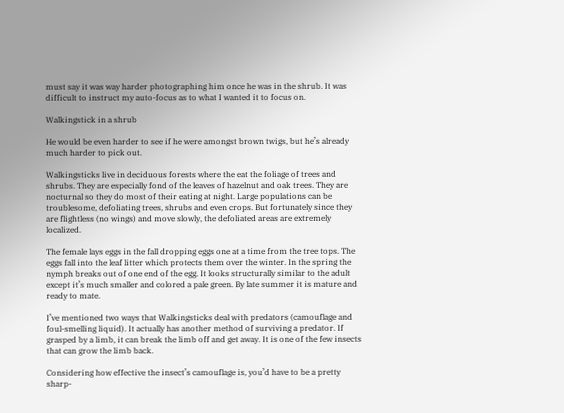must say it was way harder photographing him once he was in the shrub. It was difficult to instruct my auto-focus as to what I wanted it to focus on.

Walkingstick in a shrub

He would be even harder to see if he were amongst brown twigs, but he’s already much harder to pick out.

Walkingsticks live in deciduous forests where the eat the foliage of trees and shrubs. They are especially fond of the leaves of hazelnut and oak trees. They are nocturnal so they do most of their eating at night. Large populations can be troublesome, defoliating trees, shrubs and even crops. But fortunately since they are flightless (no wings) and move slowly, the defoliated areas are extremely localized.

The female lays eggs in the fall dropping eggs one at a time from the tree tops. The eggs fall into the leaf litter which protects them over the winter. In the spring the nymph breaks out of one end of the egg. It looks structurally similar to the adult except it’s much smaller and colored a pale green. By late summer it is mature and ready to mate.

I’ve mentioned two ways that Walkingsticks deal with predators (camouflage and foul-smelling liquid). It actually has another method of surviving a predator. If grasped by a limb, it can break the limb off and get away. It is one of the few insects that can grow the limb back.

Considering how effective the insect’s camouflage is, you’d have to be a pretty sharp-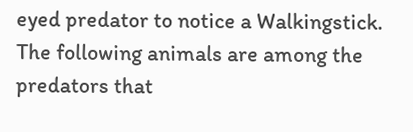eyed predator to notice a Walkingstick. The following animals are among the predators that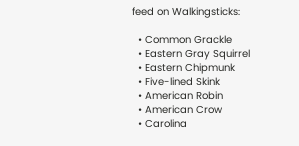feed on Walkingsticks:

  • Common Grackle
  • Eastern Gray Squirrel
  • Eastern Chipmunk
  • Five-lined Skink
  • American Robin
  • American Crow
  • Carolina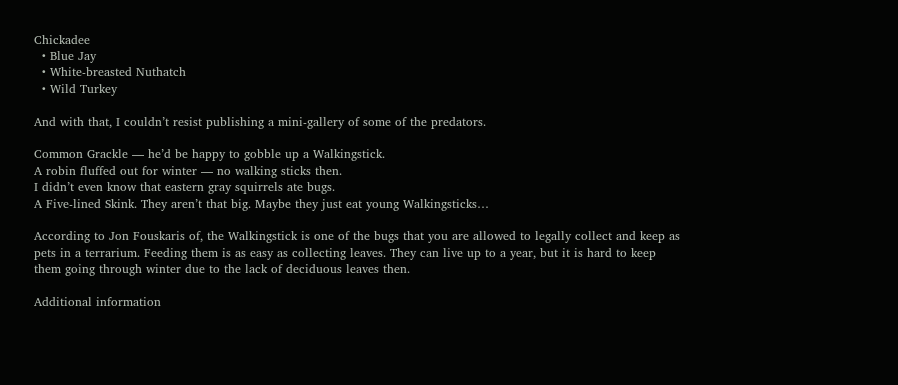Chickadee
  • Blue Jay
  • White-breasted Nuthatch
  • Wild Turkey

And with that, I couldn’t resist publishing a mini-gallery of some of the predators.

Common Grackle — he’d be happy to gobble up a Walkingstick.
A robin fluffed out for winter — no walking sticks then.
I didn’t even know that eastern gray squirrels ate bugs.
A Five-lined Skink. They aren’t that big. Maybe they just eat young Walkingsticks…

According to Jon Fouskaris of, the Walkingstick is one of the bugs that you are allowed to legally collect and keep as pets in a terrarium. Feeding them is as easy as collecting leaves. They can live up to a year, but it is hard to keep them going through winter due to the lack of deciduous leaves then.

Additional information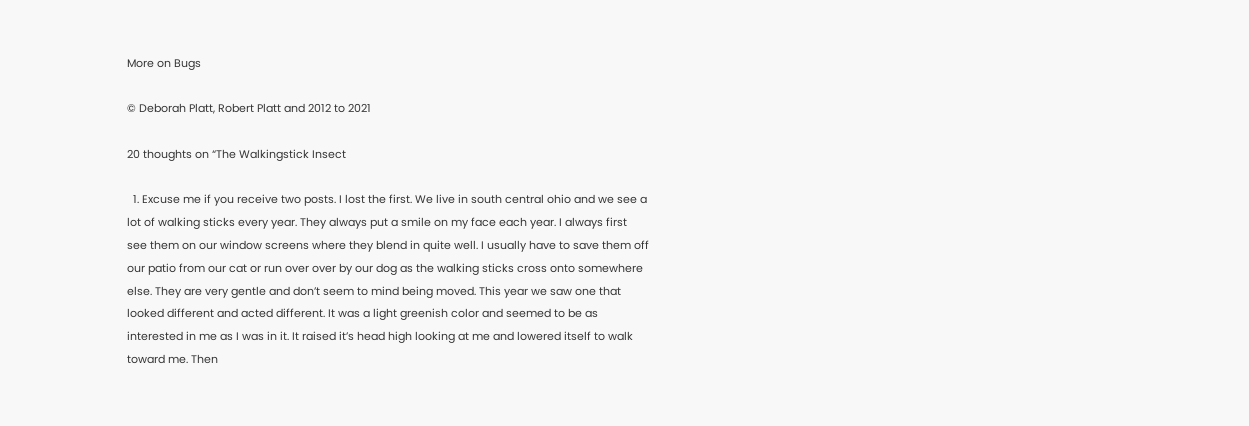More on Bugs

© Deborah Platt, Robert Platt and 2012 to 2021

20 thoughts on “The Walkingstick Insect

  1. Excuse me if you receive two posts. I lost the first. We live in south central ohio and we see a lot of walking sticks every year. They always put a smile on my face each year. I always first see them on our window screens where they blend in quite well. I usually have to save them off our patio from our cat or run over over by our dog as the walking sticks cross onto somewhere else. They are very gentle and don’t seem to mind being moved. This year we saw one that looked different and acted different. It was a light greenish color and seemed to be as interested in me as I was in it. It raised it’s head high looking at me and lowered itself to walk toward me. Then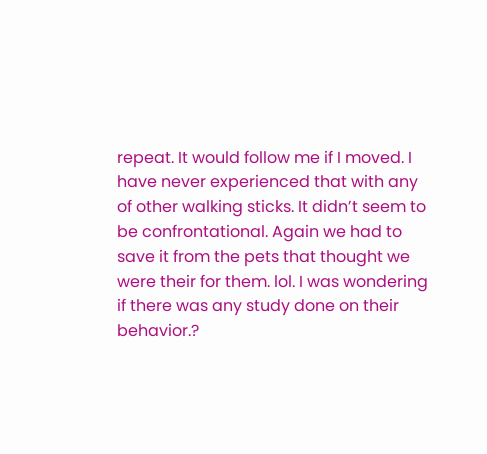repeat. It would follow me if I moved. I have never experienced that with any of other walking sticks. It didn’t seem to be confrontational. Again we had to save it from the pets that thought we were their for them. lol. I was wondering if there was any study done on their behavior.?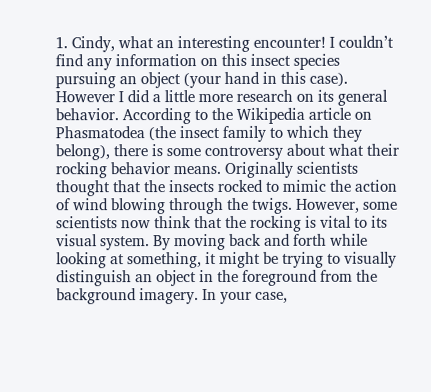1. Cindy, what an interesting encounter! I couldn’t find any information on this insect species pursuing an object (your hand in this case). However I did a little more research on its general behavior. According to the Wikipedia article on Phasmatodea (the insect family to which they belong), there is some controversy about what their rocking behavior means. Originally scientists thought that the insects rocked to mimic the action of wind blowing through the twigs. However, some scientists now think that the rocking is vital to its visual system. By moving back and forth while looking at something, it might be trying to visually distinguish an object in the foreground from the background imagery. In your case,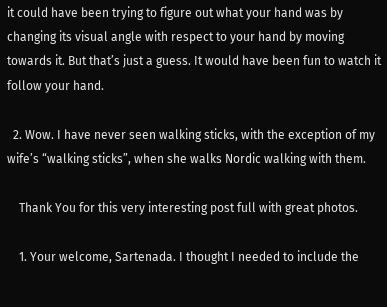it could have been trying to figure out what your hand was by changing its visual angle with respect to your hand by moving towards it. But that’s just a guess. It would have been fun to watch it follow your hand.

  2. Wow. I have never seen walking sticks, with the exception of my wife’s “walking sticks”, when she walks Nordic walking with them.

    Thank You for this very interesting post full with great photos.

    1. Your welcome, Sartenada. I thought I needed to include the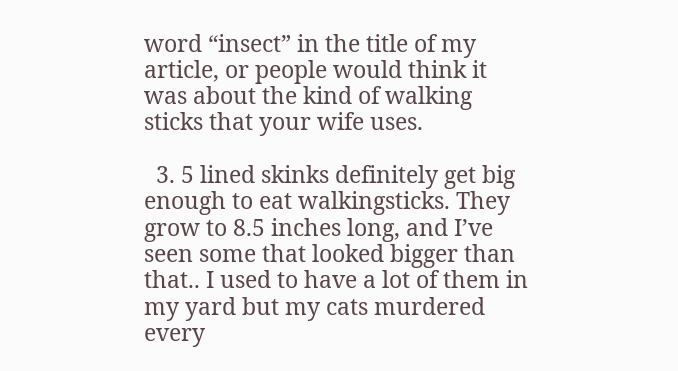word “insect” in the title of my article, or people would think it was about the kind of walking sticks that your wife uses.

  3. 5 lined skinks definitely get big enough to eat walkingsticks. They grow to 8.5 inches long, and I’ve seen some that looked bigger than that.. I used to have a lot of them in my yard but my cats murdered every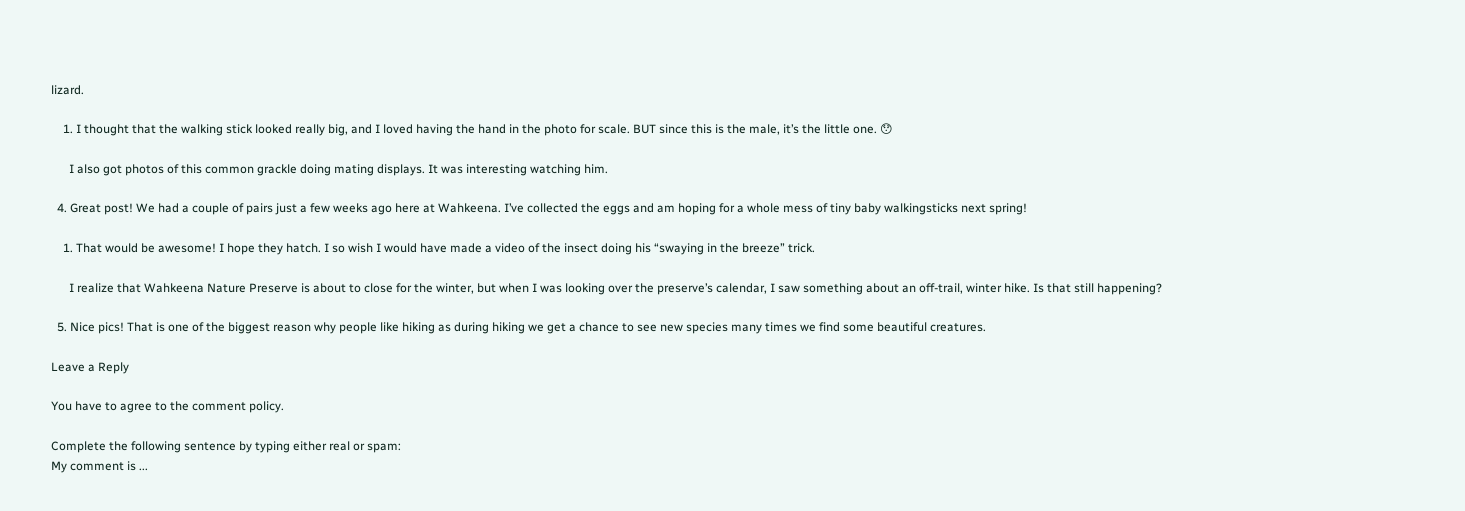lizard.

    1. I thought that the walking stick looked really big, and I loved having the hand in the photo for scale. BUT since this is the male, it’s the little one. 😯

      I also got photos of this common grackle doing mating displays. It was interesting watching him.

  4. Great post! We had a couple of pairs just a few weeks ago here at Wahkeena. I’ve collected the eggs and am hoping for a whole mess of tiny baby walkingsticks next spring!

    1. That would be awesome! I hope they hatch. I so wish I would have made a video of the insect doing his “swaying in the breeze” trick.

      I realize that Wahkeena Nature Preserve is about to close for the winter, but when I was looking over the preserve’s calendar, I saw something about an off-trail, winter hike. Is that still happening?

  5. Nice pics! That is one of the biggest reason why people like hiking as during hiking we get a chance to see new species many times we find some beautiful creatures.

Leave a Reply

You have to agree to the comment policy.

Complete the following sentence by typing either real or spam:
My comment is ...